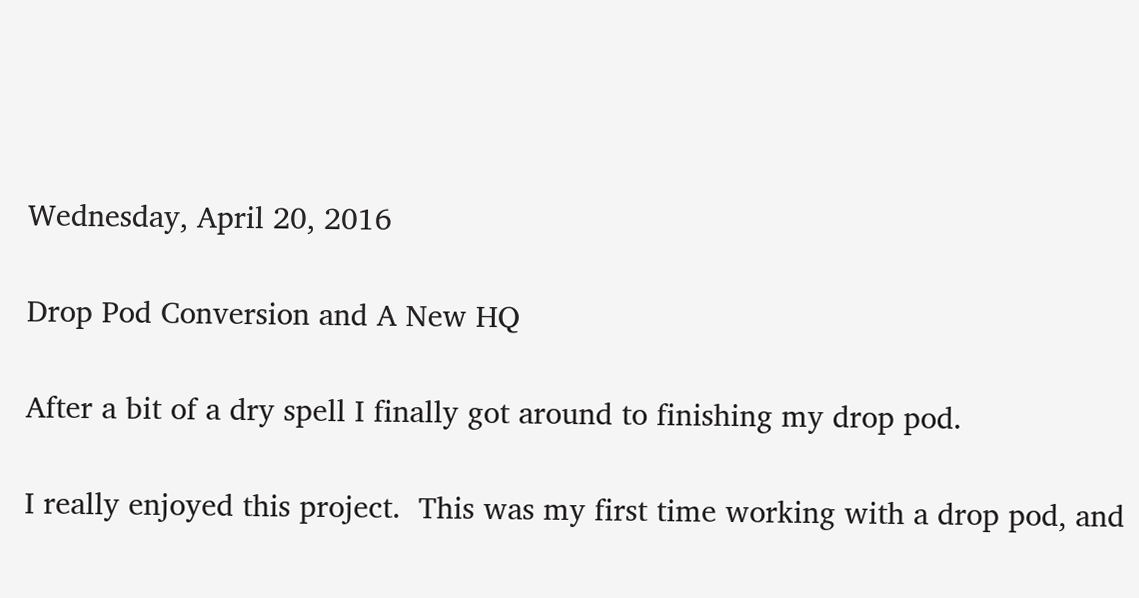Wednesday, April 20, 2016

Drop Pod Conversion and A New HQ

After a bit of a dry spell I finally got around to finishing my drop pod.

I really enjoyed this project.  This was my first time working with a drop pod, and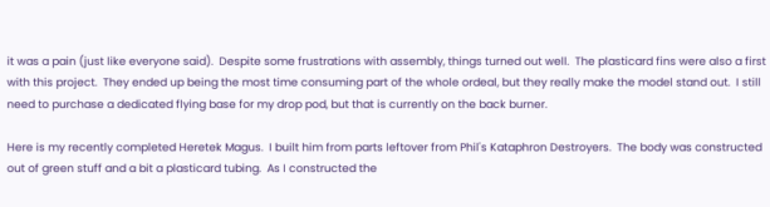it was a pain (just like everyone said).  Despite some frustrations with assembly, things turned out well.  The plasticard fins were also a first with this project.  They ended up being the most time consuming part of the whole ordeal, but they really make the model stand out.  I still need to purchase a dedicated flying base for my drop pod, but that is currently on the back burner.

Here is my recently completed Heretek Magus.  I built him from parts leftover from Phil's Kataphron Destroyers.  The body was constructed out of green stuff and a bit a plasticard tubing.  As I constructed the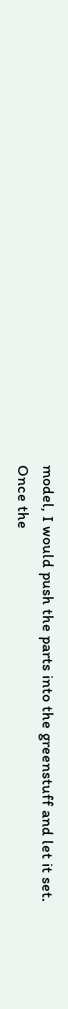model, I would push the parts into the greenstuff and let it set.  Once the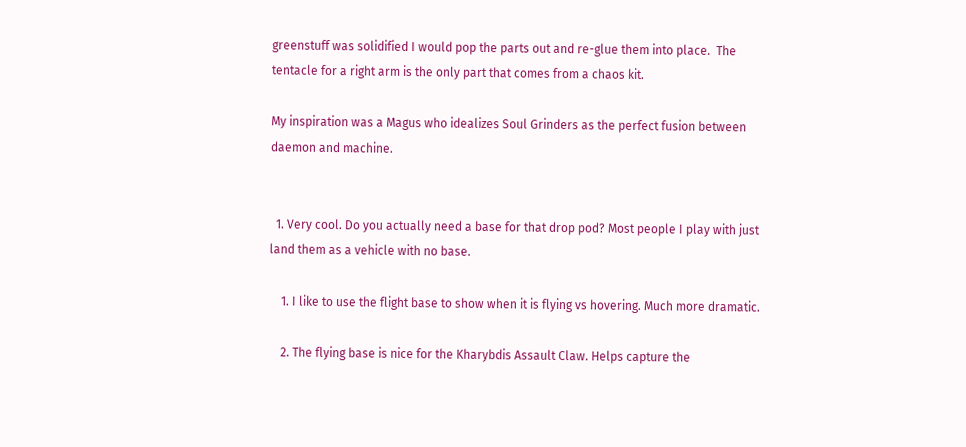greenstuff was solidified I would pop the parts out and re-glue them into place.  The tentacle for a right arm is the only part that comes from a chaos kit.

My inspiration was a Magus who idealizes Soul Grinders as the perfect fusion between daemon and machine.


  1. Very cool. Do you actually need a base for that drop pod? Most people I play with just land them as a vehicle with no base.

    1. I like to use the flight base to show when it is flying vs hovering. Much more dramatic.

    2. The flying base is nice for the Kharybdis Assault Claw. Helps capture the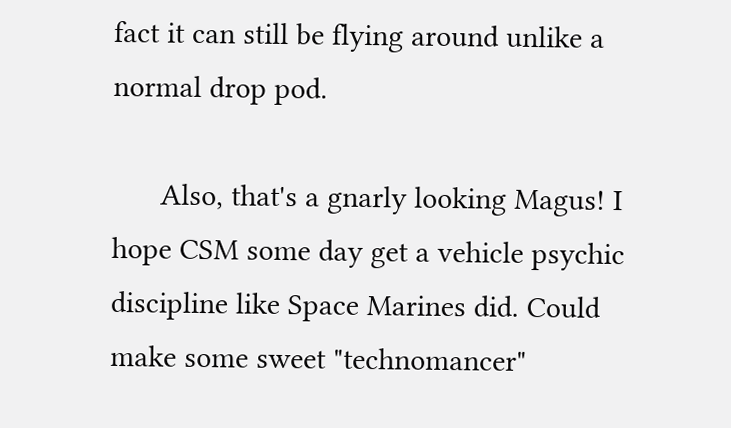fact it can still be flying around unlike a normal drop pod.

      Also, that's a gnarly looking Magus! I hope CSM some day get a vehicle psychic discipline like Space Marines did. Could make some sweet "technomancer"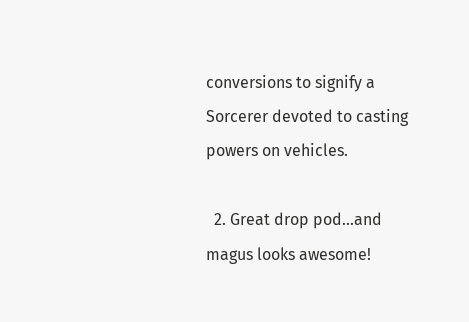conversions to signify a Sorcerer devoted to casting powers on vehicles.

  2. Great drop pod...and magus looks awesome!